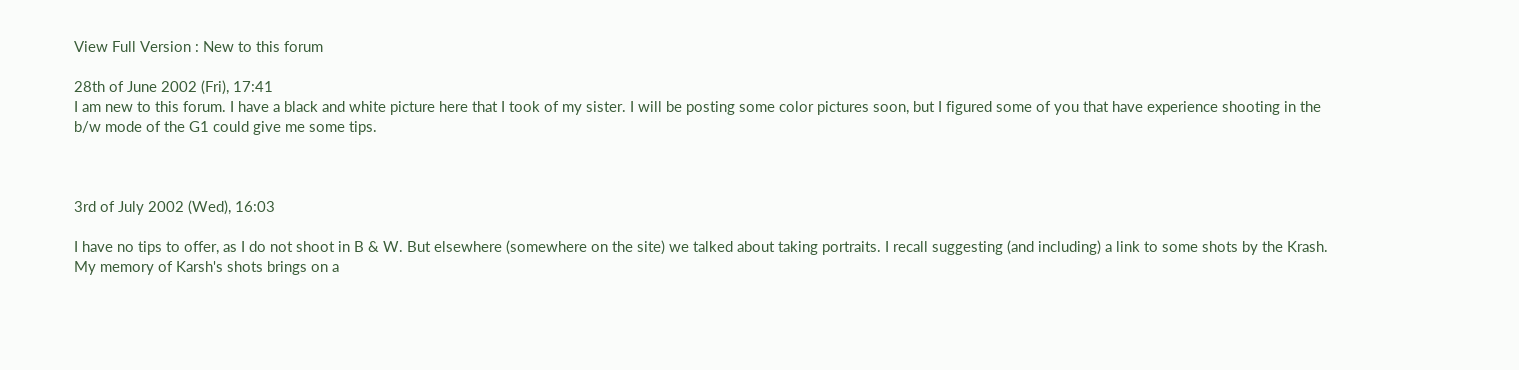View Full Version : New to this forum

28th of June 2002 (Fri), 17:41
I am new to this forum. I have a black and white picture here that I took of my sister. I will be posting some color pictures soon, but I figured some of you that have experience shooting in the b/w mode of the G1 could give me some tips.



3rd of July 2002 (Wed), 16:03

I have no tips to offer, as I do not shoot in B & W. But elsewhere (somewhere on the site) we talked about taking portraits. I recall suggesting (and including) a link to some shots by the Krash. My memory of Karsh's shots brings on a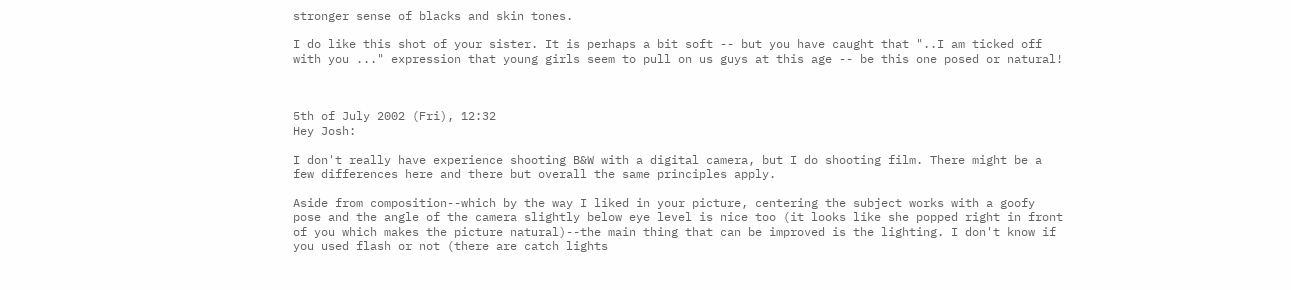stronger sense of blacks and skin tones.

I do like this shot of your sister. It is perhaps a bit soft -- but you have caught that "..I am ticked off with you ..." expression that young girls seem to pull on us guys at this age -- be this one posed or natural!



5th of July 2002 (Fri), 12:32
Hey Josh:

I don't really have experience shooting B&W with a digital camera, but I do shooting film. There might be a few differences here and there but overall the same principles apply.

Aside from composition--which by the way I liked in your picture, centering the subject works with a goofy pose and the angle of the camera slightly below eye level is nice too (it looks like she popped right in front of you which makes the picture natural)--the main thing that can be improved is the lighting. I don't know if you used flash or not (there are catch lights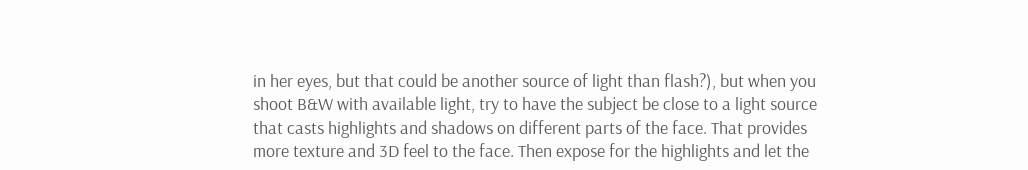in her eyes, but that could be another source of light than flash?), but when you shoot B&W with available light, try to have the subject be close to a light source that casts highlights and shadows on different parts of the face. That provides more texture and 3D feel to the face. Then expose for the highlights and let the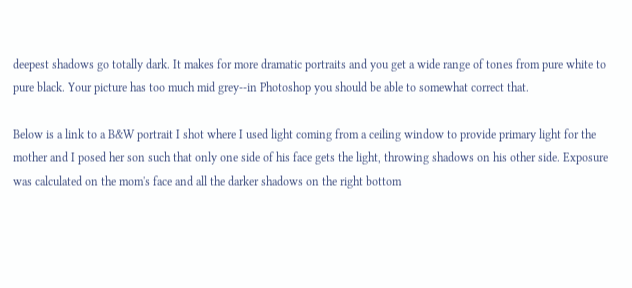deepest shadows go totally dark. It makes for more dramatic portraits and you get a wide range of tones from pure white to pure black. Your picture has too much mid grey--in Photoshop you should be able to somewhat correct that.

Below is a link to a B&W portrait I shot where I used light coming from a ceiling window to provide primary light for the mother and I posed her son such that only one side of his face gets the light, throwing shadows on his other side. Exposure was calculated on the mom's face and all the darker shadows on the right bottom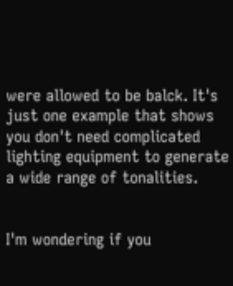were allowed to be balck. It's just one example that shows you don't need complicated lighting equipment to generate a wide range of tonalities.


I'm wondering if you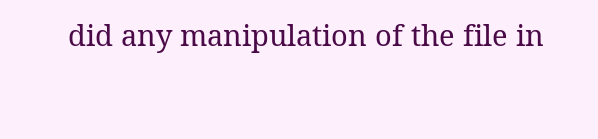did any manipulation of the file in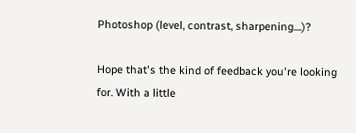Photoshop (level, contrast, sharpening....)?

Hope that's the kind of feedback you're looking for. With a little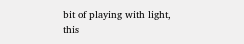bit of playing with light, this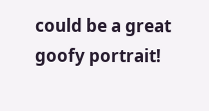could be a great goofy portrait!